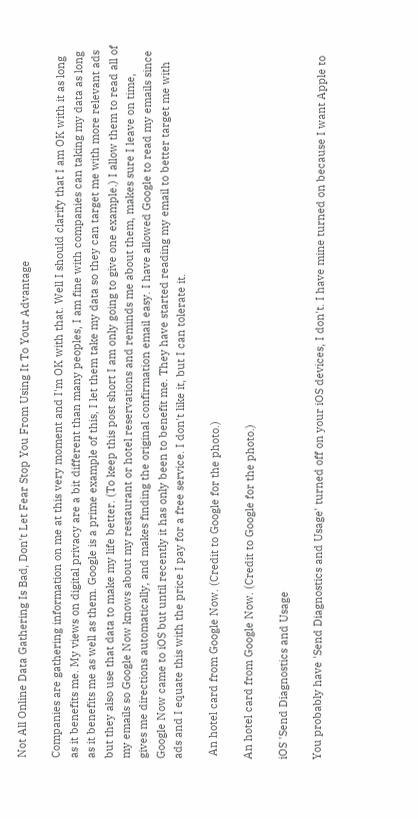Not All Online Data Gathering Is Bad, Don't Let Fear Stop You From Using It To Your Advantage

Companies are gathering information on me at this very moment and I'm OK with that. Well I should clarify that I am OK with it as long as it benefits me. My views on digital privacy are a bit different than many peoples, I am fine with companies can taking my data as long as it benefits me as well as them. Google is a prime example of this, I let them take my data so they can target me with more relevant ads but they also use that data to make my life better. (To keep this post short I am only going to give one example.) I allow them to read all of my emails so Google Now knows about my restaurant or hotel reservations and reminds me about them, makes sure I leave on time, gives me directions automatically, and makes finding the original confirmation email easy. I have allowed Google to read my emails since Google Now came to iOS but until recently it has only been to benefit me. They have started reading my email to better target me with ads and I equate this with the price I pay for a free service. I don't like it, but I can tolerate it.

 An hotel card from Google Now. (Credit to Google for the photo.)

An hotel card from Google Now. (Credit to Google for the photo.)

iOS 'Send Diagnostics and Usage

You probably have 'Send Diagnostics and Usage' turned off on your iOS devices, I don't. I have mine turned on because I want Apple to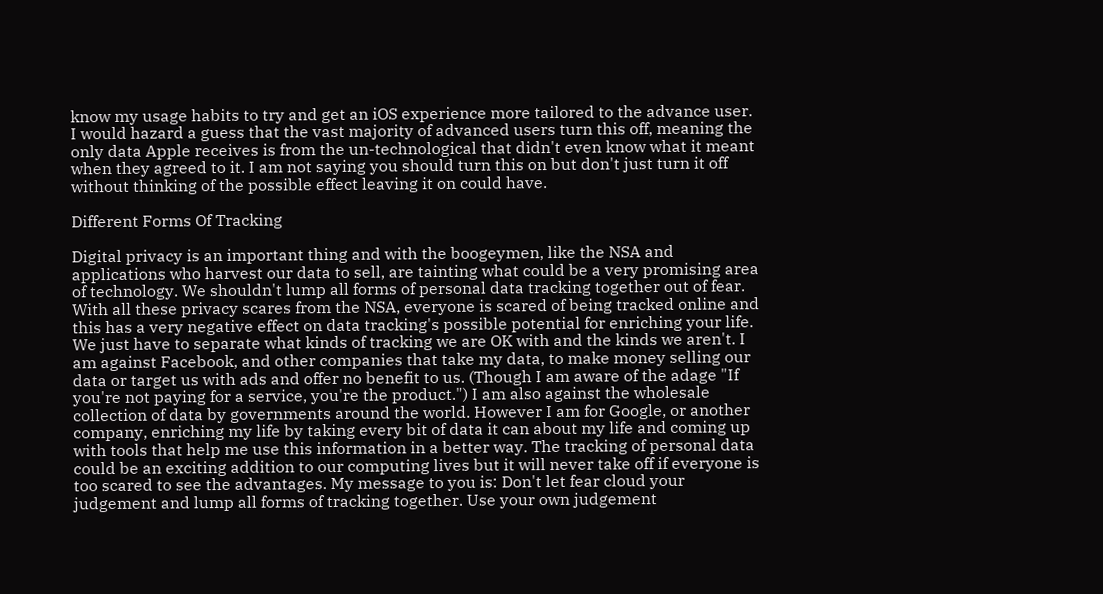know my usage habits to try and get an iOS experience more tailored to the advance user. I would hazard a guess that the vast majority of advanced users turn this off, meaning the only data Apple receives is from the un-technological that didn't even know what it meant when they agreed to it. I am not saying you should turn this on but don't just turn it off without thinking of the possible effect leaving it on could have.

Different Forms Of Tracking

Digital privacy is an important thing and with the boogeymen, like the NSA and applications who harvest our data to sell, are tainting what could be a very promising area of technology. We shouldn't lump all forms of personal data tracking together out of fear. With all these privacy scares from the NSA, everyone is scared of being tracked online and this has a very negative effect on data tracking's possible potential for enriching your life. We just have to separate what kinds of tracking we are OK with and the kinds we aren't. I am against Facebook, and other companies that take my data, to make money selling our data or target us with ads and offer no benefit to us. (Though I am aware of the adage "If you're not paying for a service, you're the product.") I am also against the wholesale collection of data by governments around the world. However I am for Google, or another company, enriching my life by taking every bit of data it can about my life and coming up with tools that help me use this information in a better way. The tracking of personal data could be an exciting addition to our computing lives but it will never take off if everyone is too scared to see the advantages. My message to you is: Don't let fear cloud your judgement and lump all forms of tracking together. Use your own judgement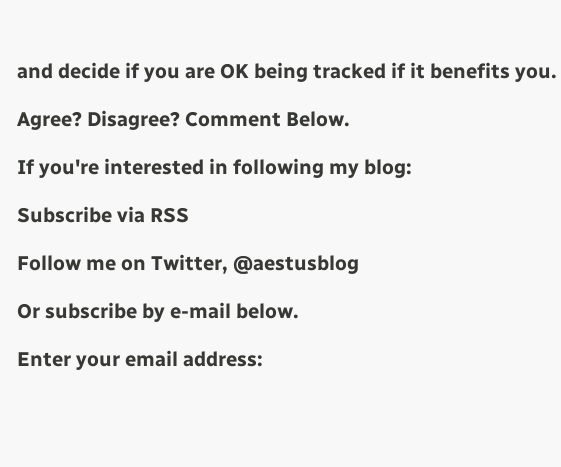and decide if you are OK being tracked if it benefits you.

Agree? Disagree? Comment Below.

If you're interested in following my blog:

Subscribe via RSS

Follow me on Twitter, @aestusblog

Or subscribe by e-mail below.

Enter your email address: